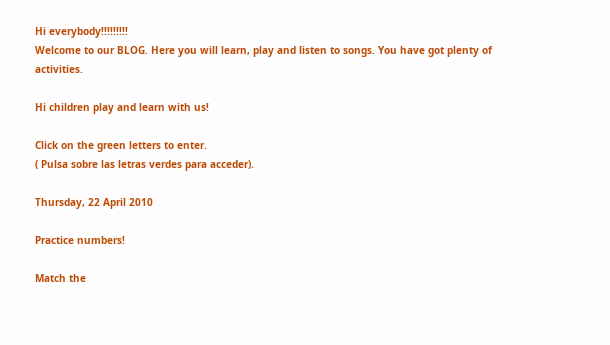Hi everybody!!!!!!!!!
Welcome to our BLOG. Here you will learn, play and listen to songs. You have got plenty of activities.

Hi children play and learn with us!

Click on the green letters to enter.
( Pulsa sobre las letras verdes para acceder).

Thursday, 22 April 2010

Practice numbers!

Match the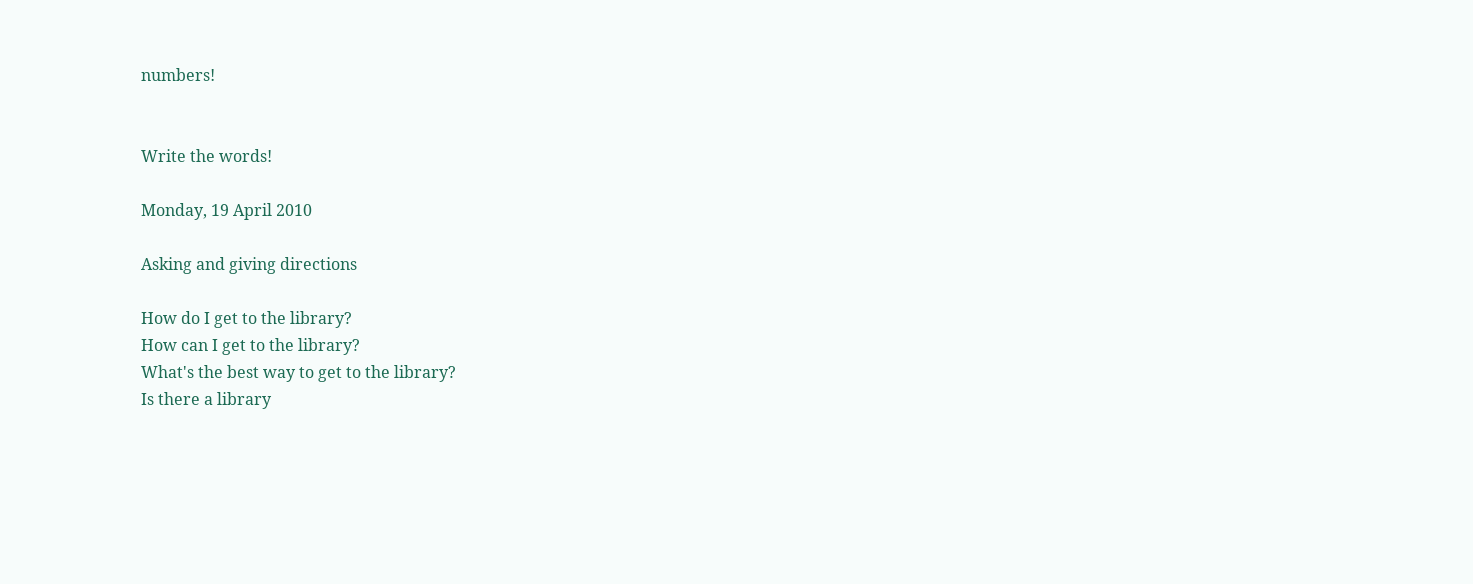numbers!


Write the words!

Monday, 19 April 2010

Asking and giving directions

How do I get to the library?
How can I get to the library?
What's the best way to get to the library?
Is there a library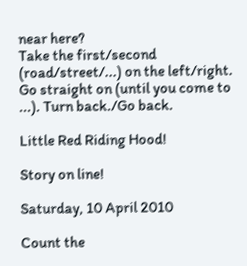near here?
Take the first/second (road/street/...) on the left/right.
Go straight on (until you come to ...). Turn back./Go back.

Little Red Riding Hood!

Story on line!

Saturday, 10 April 2010

Count the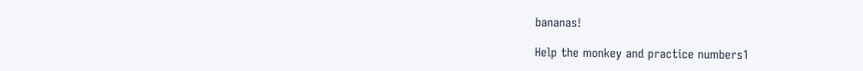bananas!

Help the monkey and practice numbers1